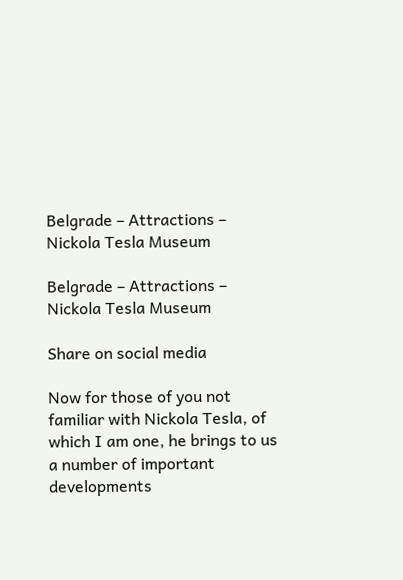Belgrade – Attractions – Nickola Tesla Museum

Belgrade – Attractions – Nickola Tesla Museum

Share on social media

Now for those of you not familiar with Nickola Tesla, of which I am one, he brings to us a number of important developments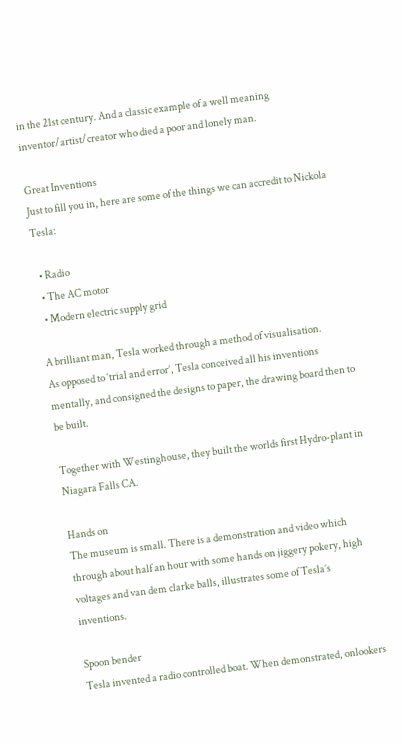in the 21st century. And a classic example of a well meaning inventor/artist/creator who died a poor and lonely man.

Great Inventions
Just to fill you in, here are some of the things we can accredit to Nickola Tesla:

  • Radio
  • The AC motor
  • Modern electric supply grid

A brilliant man, Tesla worked through a method of visualisation.
As opposed to ‘trial and error’, Tesla conceived all his inventions mentally, and consigned the designs to paper, the drawing board then to be built.

Together with Westinghouse, they built the worlds first Hydro-plant in Niagara Falls CA.

Hands on
The museum is small. There is a demonstration and video which through about half an hour with some hands on jiggery pokery, high voltages and van dem clarke balls, illustrates some of Tesla’s inventions.

Spoon bender
Tesla invented a radio controlled boat. When demonstrated, onlookers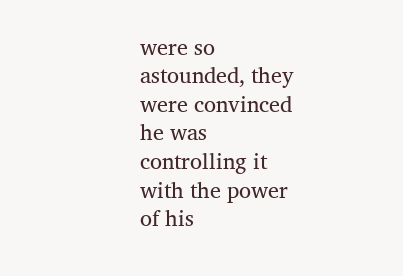were so astounded, they were convinced he was controlling it with the power of his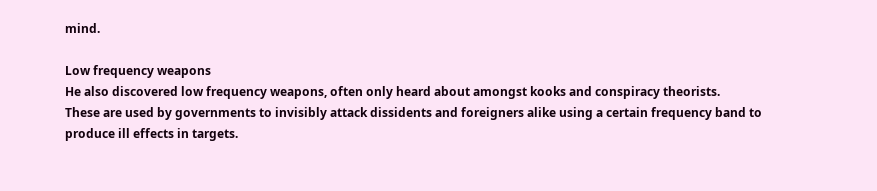mind.

Low frequency weapons
He also discovered low frequency weapons, often only heard about amongst kooks and conspiracy theorists.
These are used by governments to invisibly attack dissidents and foreigners alike using a certain frequency band to produce ill effects in targets.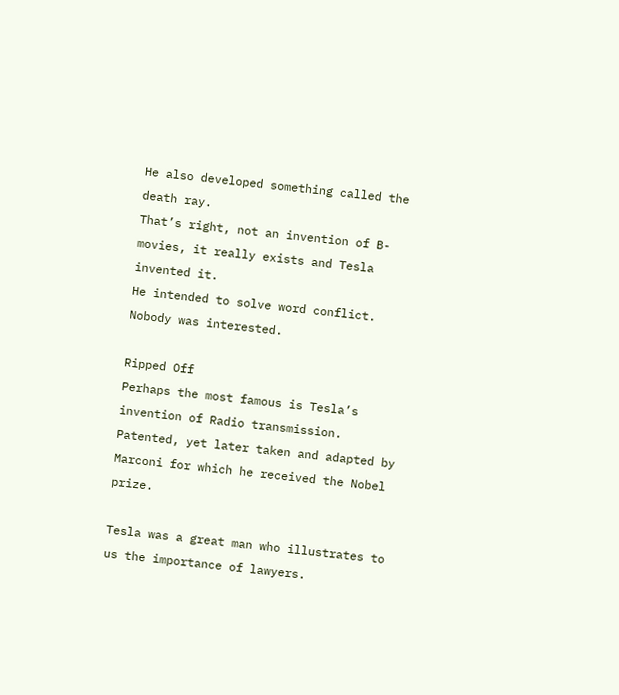He also developed something called the death ray.
That’s right, not an invention of B-movies, it really exists and Tesla invented it.
He intended to solve word conflict.
Nobody was interested.

Ripped Off
Perhaps the most famous is Tesla’s invention of Radio transmission.
Patented, yet later taken and adapted by Marconi for which he received the Nobel prize.

Tesla was a great man who illustrates to us the importance of lawyers.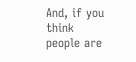And, if you think people are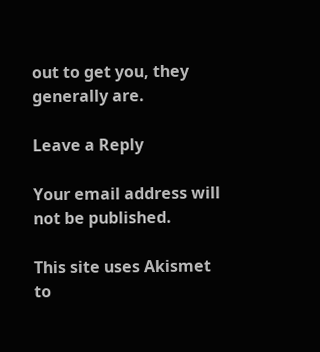out to get you, they generally are.

Leave a Reply

Your email address will not be published.

This site uses Akismet to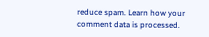reduce spam. Learn how your comment data is processed.